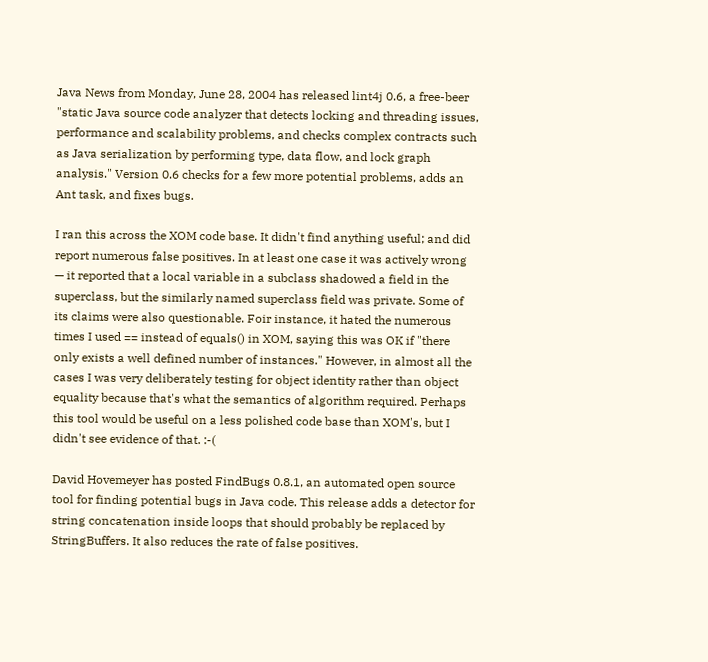Java News from Monday, June 28, 2004 has released lint4j 0.6, a free-beer "static Java source code analyzer that detects locking and threading issues, performance and scalability problems, and checks complex contracts such as Java serialization by performing type, data flow, and lock graph analysis." Version 0.6 checks for a few more potential problems, adds an Ant task, and fixes bugs.

I ran this across the XOM code base. It didn't find anything useful; and did report numerous false positives. In at least one case it was actively wrong — it reported that a local variable in a subclass shadowed a field in the superclass, but the similarly named superclass field was private. Some of its claims were also questionable. Foir instance, it hated the numerous times I used == instead of equals() in XOM, saying this was OK if "there only exists a well defined number of instances." However, in almost all the cases I was very deliberately testing for object identity rather than object equality because that's what the semantics of algorithm required. Perhaps this tool would be useful on a less polished code base than XOM's, but I didn't see evidence of that. :-(

David Hovemeyer has posted FindBugs 0.8.1, an automated open source tool for finding potential bugs in Java code. This release adds a detector for string concatenation inside loops that should probably be replaced by StringBuffers. It also reduces the rate of false positives.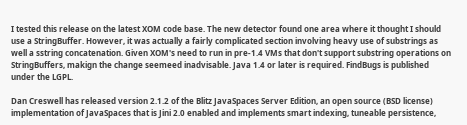I tested this release on the latest XOM code base. The new detector found one area where it thought I should use a StringBuffer. However, it was actually a fairly complicated section involving heavy use of substrings as well a sstring concatenation. Given XOM's need to run in pre-1.4 VMs that don't support substring operations on StringBuffers, makign the change seemeed inadvisable. Java 1.4 or later is required. FindBugs is published under the LGPL.

Dan Creswell has released version 2.1.2 of the Blitz JavaSpaces Server Edition, an open source (BSD license) implementation of JavaSpaces that is Jini 2.0 enabled and implements smart indexing, tuneable persistence,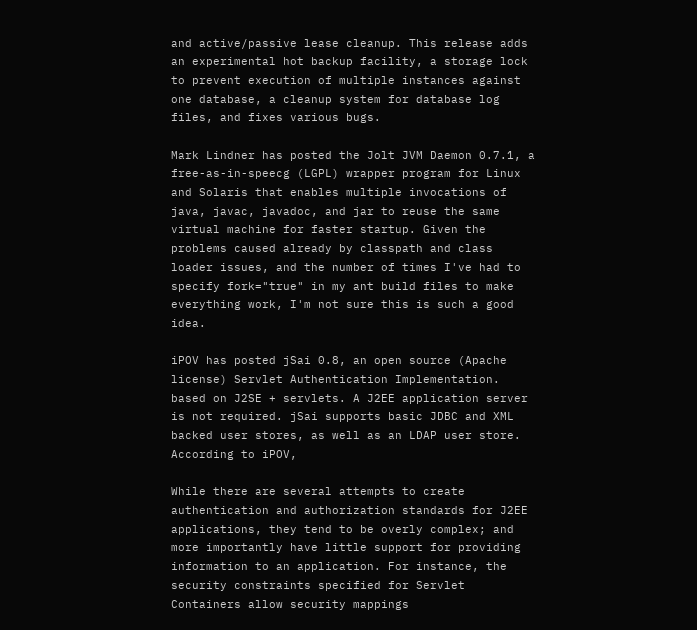and active/passive lease cleanup. This release adds an experimental hot backup facility, a storage lock to prevent execution of multiple instances against one database, a cleanup system for database log files, and fixes various bugs.

Mark Lindner has posted the Jolt JVM Daemon 0.7.1, a free-as-in-speecg (LGPL) wrapper program for Linux and Solaris that enables multiple invocations of java, javac, javadoc, and jar to reuse the same virtual machine for faster startup. Given the problems caused already by classpath and class loader issues, and the number of times I've had to specify fork="true" in my ant build files to make everything work, I'm not sure this is such a good idea.

iPOV has posted jSai 0.8, an open source (Apache license) Servlet Authentication Implementation. based on J2SE + servlets. A J2EE application server is not required. jSai supports basic JDBC and XML backed user stores, as well as an LDAP user store. According to iPOV,

While there are several attempts to create authentication and authorization standards for J2EE applications, they tend to be overly complex; and more importantly have little support for providing information to an application. For instance, the security constraints specified for Servlet Containers allow security mappings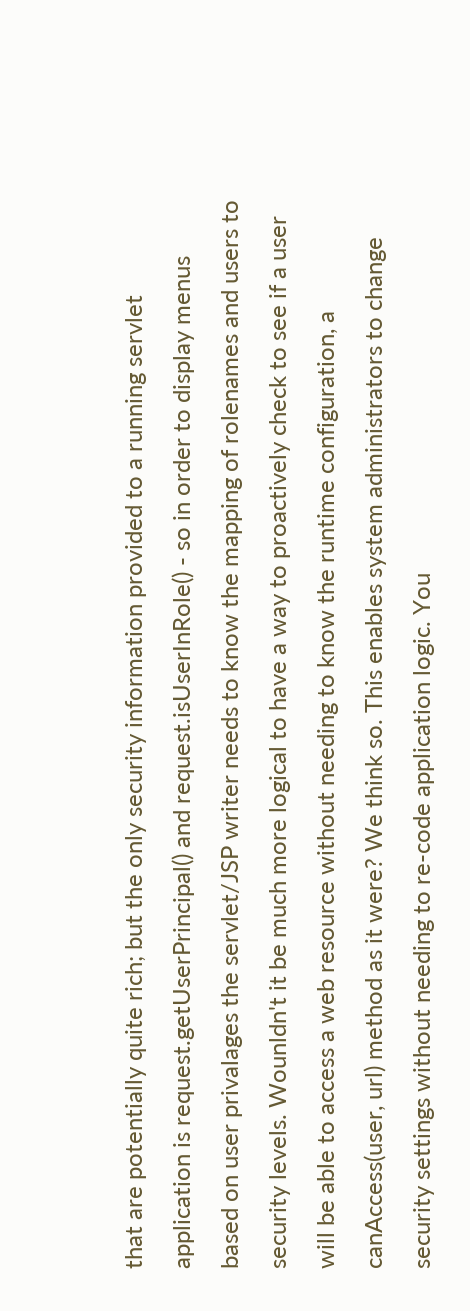that are potentially quite rich; but the only security information provided to a running servlet application is request.getUserPrincipal() and request.isUserInRole() - so in order to display menus based on user privalages the servlet/JSP writer needs to know the mapping of rolenames and users to security levels. Wounldn't it be much more logical to have a way to proactively check to see if a user will be able to access a web resource without needing to know the runtime configuration, a canAccess(user, url) method as it were? We think so. This enables system administrators to change security settings without needing to re-code application logic. You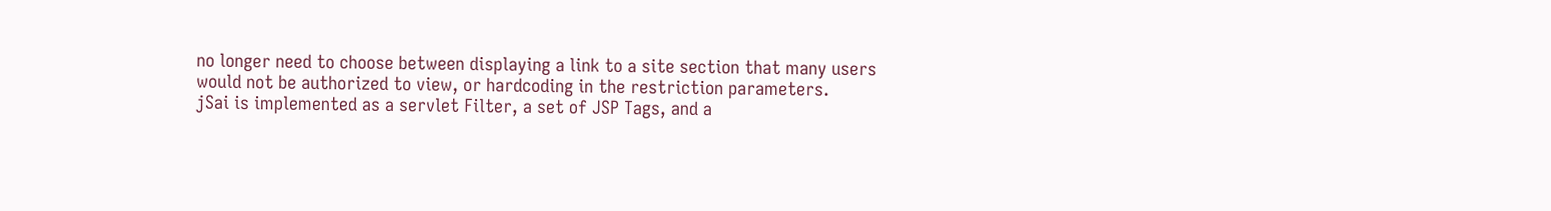no longer need to choose between displaying a link to a site section that many users would not be authorized to view, or hardcoding in the restriction parameters.
jSai is implemented as a servlet Filter, a set of JSP Tags, and a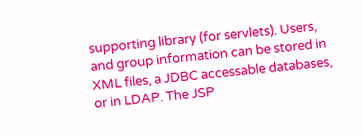supporting library (for servlets). Users, and group information can be stored in XML files, a JDBC accessable databases, or in LDAP. The JSP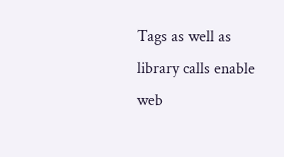Tags as well as library calls enable web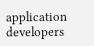application developers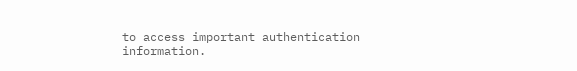to access important authentication information.